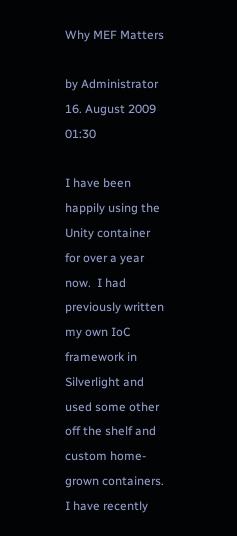Why MEF Matters

by Administrator 16. August 2009 01:30

I have been happily using the Unity container for over a year now.  I had previously written my own IoC framework in Silverlight and used some other off the shelf and custom home-grown containers.  I have recently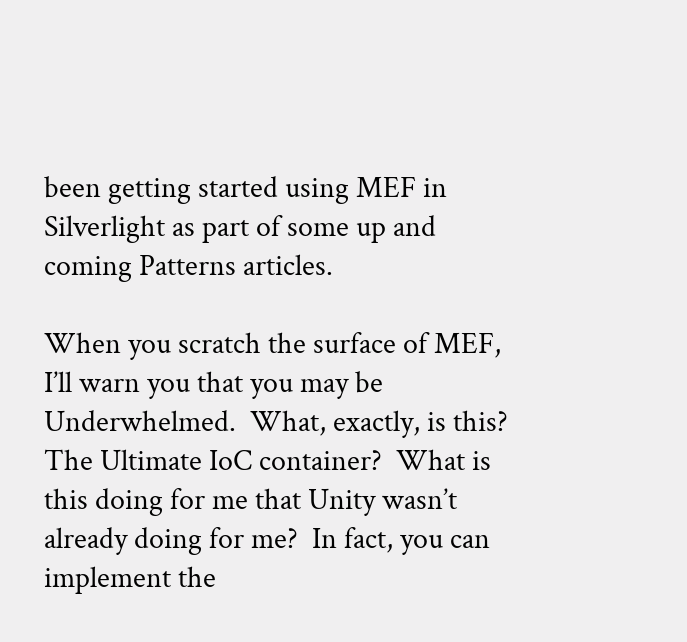been getting started using MEF in Silverlight as part of some up and coming Patterns articles.

When you scratch the surface of MEF, I’ll warn you that you may be Underwhelmed.  What, exactly, is this?  The Ultimate IoC container?  What is this doing for me that Unity wasn’t already doing for me?  In fact, you can implement the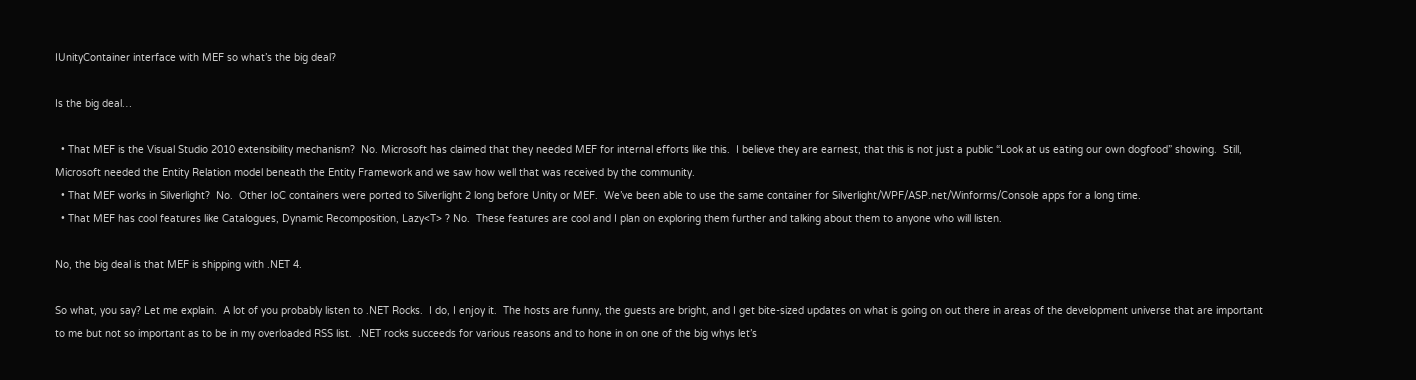IUnityContainer interface with MEF so what’s the big deal?

Is the big deal…

  • That MEF is the Visual Studio 2010 extensibility mechanism?  No. Microsoft has claimed that they needed MEF for internal efforts like this.  I believe they are earnest, that this is not just a public “Look at us eating our own dogfood” showing.  Still, Microsoft needed the Entity Relation model beneath the Entity Framework and we saw how well that was received by the community.
  • That MEF works in Silverlight?  No.  Other IoC containers were ported to Silverlight 2 long before Unity or MEF.  We’ve been able to use the same container for Silverlight/WPF/ASP.net/Winforms/Console apps for a long time.
  • That MEF has cool features like Catalogues, Dynamic Recomposition, Lazy<T> ? No.  These features are cool and I plan on exploring them further and talking about them to anyone who will listen.

No, the big deal is that MEF is shipping with .NET 4.

So what, you say? Let me explain.  A lot of you probably listen to .NET Rocks.  I do, I enjoy it.  The hosts are funny, the guests are bright, and I get bite-sized updates on what is going on out there in areas of the development universe that are important to me but not so important as to be in my overloaded RSS list.  .NET rocks succeeds for various reasons and to hone in on one of the big whys let’s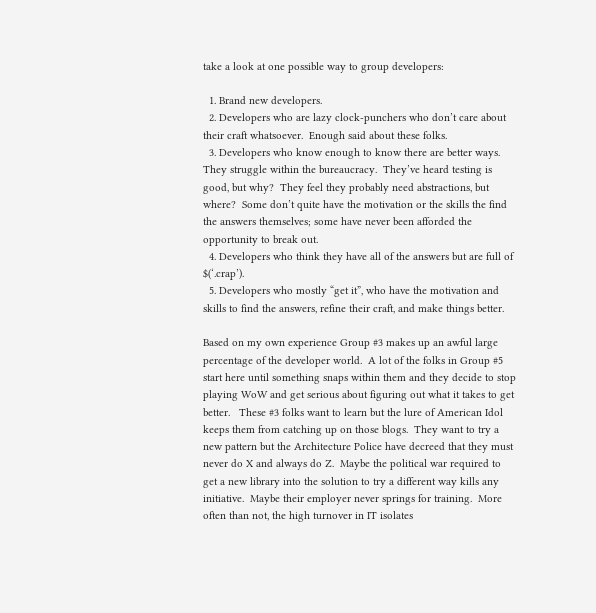take a look at one possible way to group developers:

  1. Brand new developers.
  2. Developers who are lazy clock-punchers who don’t care about their craft whatsoever.  Enough said about these folks.
  3. Developers who know enough to know there are better ways.  They struggle within the bureaucracy.  They’ve heard testing is good, but why?  They feel they probably need abstractions, but where?  Some don’t quite have the motivation or the skills the find the answers themselves; some have never been afforded the opportunity to break out.
  4. Developers who think they have all of the answers but are full of $(‘.crap’).
  5. Developers who mostly “get it”, who have the motivation and skills to find the answers, refine their craft, and make things better.

Based on my own experience Group #3 makes up an awful large percentage of the developer world.  A lot of the folks in Group #5 start here until something snaps within them and they decide to stop playing WoW and get serious about figuring out what it takes to get better.   These #3 folks want to learn but the lure of American Idol keeps them from catching up on those blogs.  They want to try a new pattern but the Architecture Police have decreed that they must never do X and always do Z.  Maybe the political war required to get a new library into the solution to try a different way kills any initiative.  Maybe their employer never springs for training.  More often than not, the high turnover in IT isolates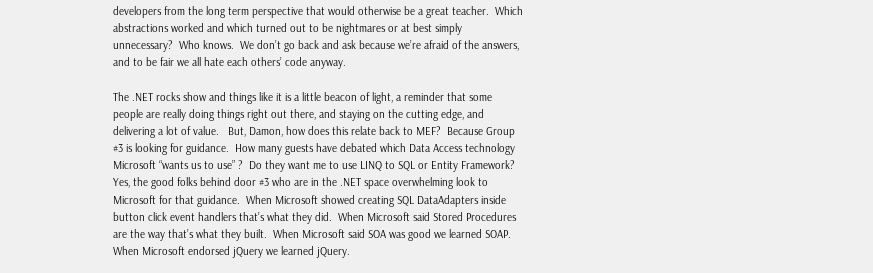developers from the long term perspective that would otherwise be a great teacher.  Which abstractions worked and which turned out to be nightmares or at best simply unnecessary?  Who knows.  We don’t go back and ask because we’re afraid of the answers, and to be fair we all hate each others’ code anyway.

The .NET rocks show and things like it is a little beacon of light, a reminder that some people are really doing things right out there, and staying on the cutting edge, and delivering a lot of value.   But, Damon, how does this relate back to MEF?  Because Group #3 is looking for guidance.  How many guests have debated which Data Access technology Microsoft “wants us to use” ?  Do they want me to use LINQ to SQL or Entity Framework?  Yes, the good folks behind door #3 who are in the .NET space overwhelming look to Microsoft for that guidance.  When Microsoft showed creating SQL DataAdapters inside button click event handlers that’s what they did.  When Microsoft said Stored Procedures are the way that’s what they built.  When Microsoft said SOA was good we learned SOAP.  When Microsoft endorsed jQuery we learned jQuery.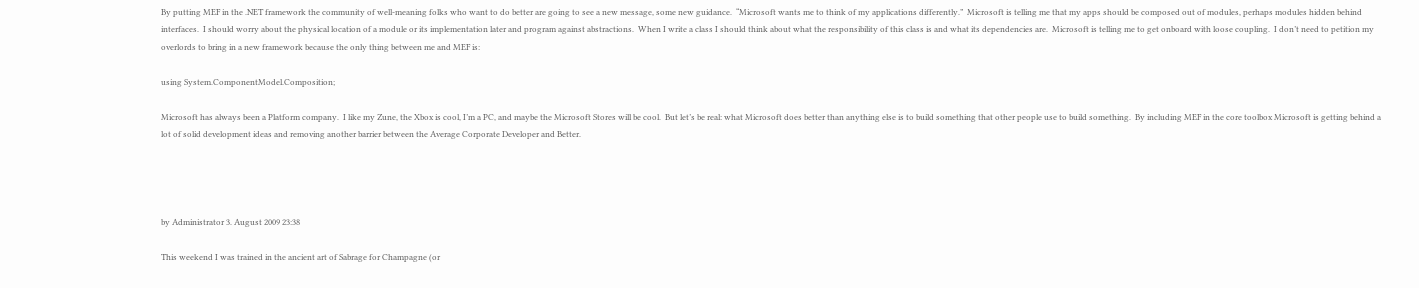By putting MEF in the .NET framework the community of well-meaning folks who want to do better are going to see a new message, some new guidance.  “Microsoft wants me to think of my applications differently.”  Microsoft is telling me that my apps should be composed out of modules, perhaps modules hidden behind interfaces.  I should worry about the physical location of a module or its implementation later and program against abstractions.  When I write a class I should think about what the responsibility of this class is and what its dependencies are.  Microsoft is telling me to get onboard with loose coupling.  I don’t need to petition my overlords to bring in a new framework because the only thing between me and MEF is:

using System.ComponentModel.Composition;

Microsoft has always been a Platform company.  I like my Zune, the Xbox is cool, I’m a PC, and maybe the Microsoft Stores will be cool.  But let’s be real: what Microsoft does better than anything else is to build something that other people use to build something.  By including MEF in the core toolbox Microsoft is getting behind a lot of solid development ideas and removing another barrier between the Average Corporate Developer and Better.




by Administrator 3. August 2009 23:38

This weekend I was trained in the ancient art of Sabrage for Champagne (or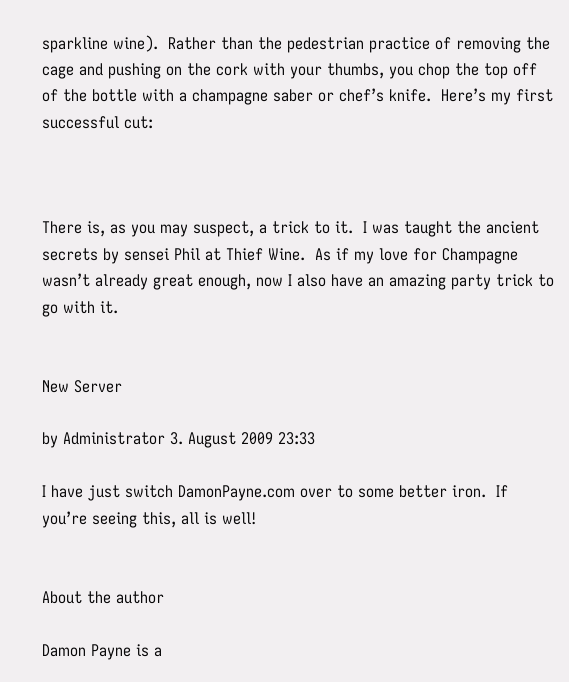sparkline wine).  Rather than the pedestrian practice of removing the cage and pushing on the cork with your thumbs, you chop the top off of the bottle with a champagne saber or chef’s knife.  Here’s my first successful cut:



There is, as you may suspect, a trick to it.  I was taught the ancient secrets by sensei Phil at Thief Wine.  As if my love for Champagne wasn’t already great enough, now I also have an amazing party trick to go with it.


New Server

by Administrator 3. August 2009 23:33

I have just switch DamonPayne.com over to some better iron.  If you’re seeing this, all is well!


About the author

Damon Payne is a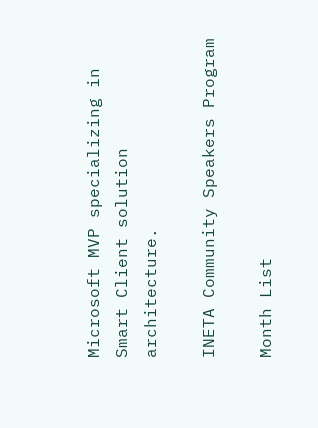Microsoft MVP specializing in Smart Client solution architecture.

INETA Community Speakers Program

Month List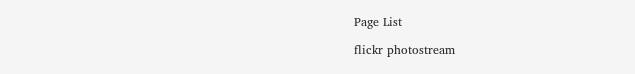Page List

flickr photostream